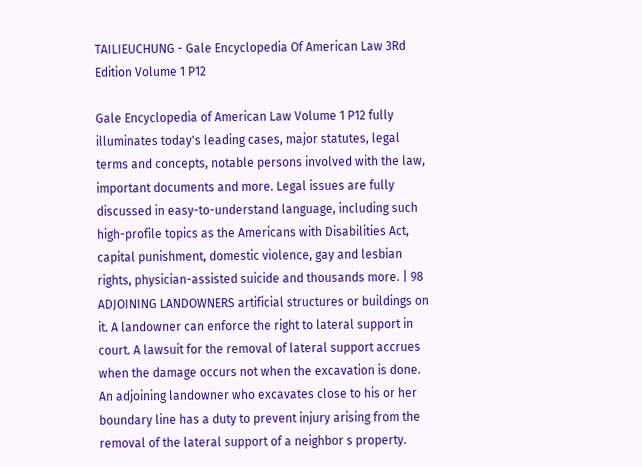TAILIEUCHUNG - Gale Encyclopedia Of American Law 3Rd Edition Volume 1 P12

Gale Encyclopedia of American Law Volume 1 P12 fully illuminates today's leading cases, major statutes, legal terms and concepts, notable persons involved with the law, important documents and more. Legal issues are fully discussed in easy-to-understand language, including such high-profile topics as the Americans with Disabilities Act, capital punishment, domestic violence, gay and lesbian rights, physician-assisted suicide and thousands more. | 98 ADJOINING LANDOWNERS artificial structures or buildings on it. A landowner can enforce the right to lateral support in court. A lawsuit for the removal of lateral support accrues when the damage occurs not when the excavation is done. An adjoining landowner who excavates close to his or her boundary line has a duty to prevent injury arising from the removal of the lateral support of a neighbor s property.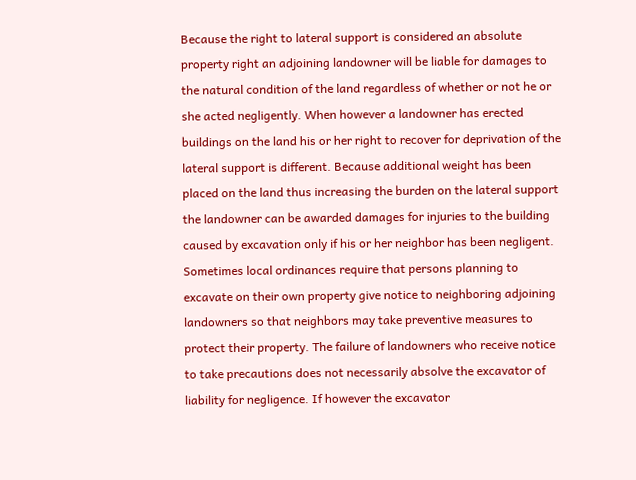Because the right to lateral support is considered an absolute property right an adjoining landowner will be liable for damages to the natural condition of the land regardless of whether or not he or she acted negligently. When however a landowner has erected buildings on the land his or her right to recover for deprivation of the lateral support is different. Because additional weight has been placed on the land thus increasing the burden on the lateral support the landowner can be awarded damages for injuries to the building caused by excavation only if his or her neighbor has been negligent. Sometimes local ordinances require that persons planning to excavate on their own property give notice to neighboring adjoining landowners so that neighbors may take preventive measures to protect their property. The failure of landowners who receive notice to take precautions does not necessarily absolve the excavator of liability for negligence. If however the excavator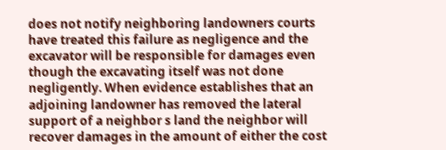does not notify neighboring landowners courts have treated this failure as negligence and the excavator will be responsible for damages even though the excavating itself was not done negligently. When evidence establishes that an adjoining landowner has removed the lateral support of a neighbor s land the neighbor will recover damages in the amount of either the cost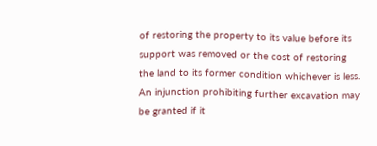of restoring the property to its value before its support was removed or the cost of restoring the land to its former condition whichever is less. An injunction prohibiting further excavation may be granted if it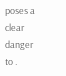poses a clear danger to .